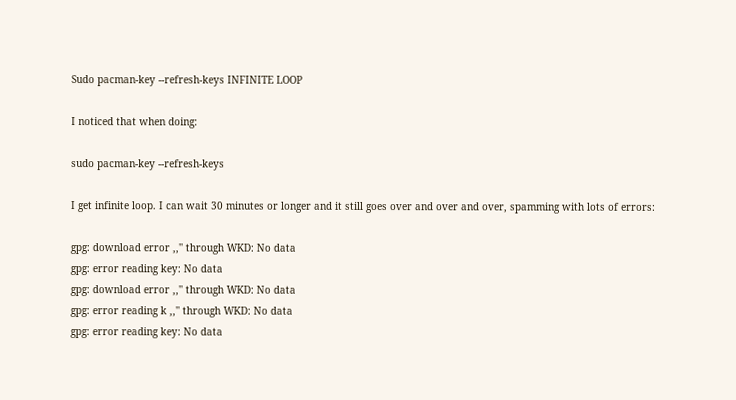Sudo pacman-key --refresh-keys INFINITE LOOP

I noticed that when doing:

sudo pacman-key --refresh-keys

I get infinite loop. I can wait 30 minutes or longer and it still goes over and over and over, spamming with lots of errors:

gpg: download error ,,'' through WKD: No data
gpg: error reading key: No data
gpg: download error ,,'' through WKD: No data
gpg: error reading k ,,'' through WKD: No data
gpg: error reading key: No data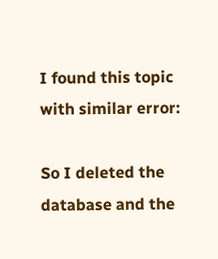I found this topic with similar error:

So I deleted the database and the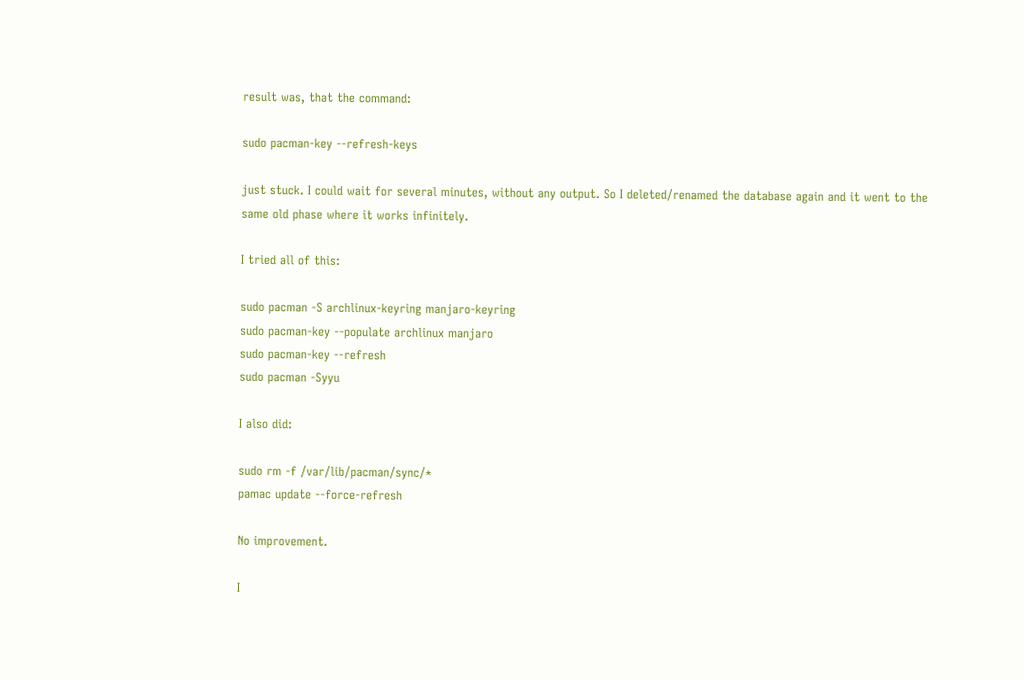result was, that the command:

sudo pacman-key --refresh-keys

just stuck. I could wait for several minutes, without any output. So I deleted/renamed the database again and it went to the same old phase where it works infinitely.

I tried all of this:

sudo pacman -S archlinux-keyring manjaro-keyring
sudo pacman-key --populate archlinux manjaro
sudo pacman-key --refresh
sudo pacman -Syyu

I also did:

sudo rm -f /var/lib/pacman/sync/*
pamac update --force-refresh

No improvement.

I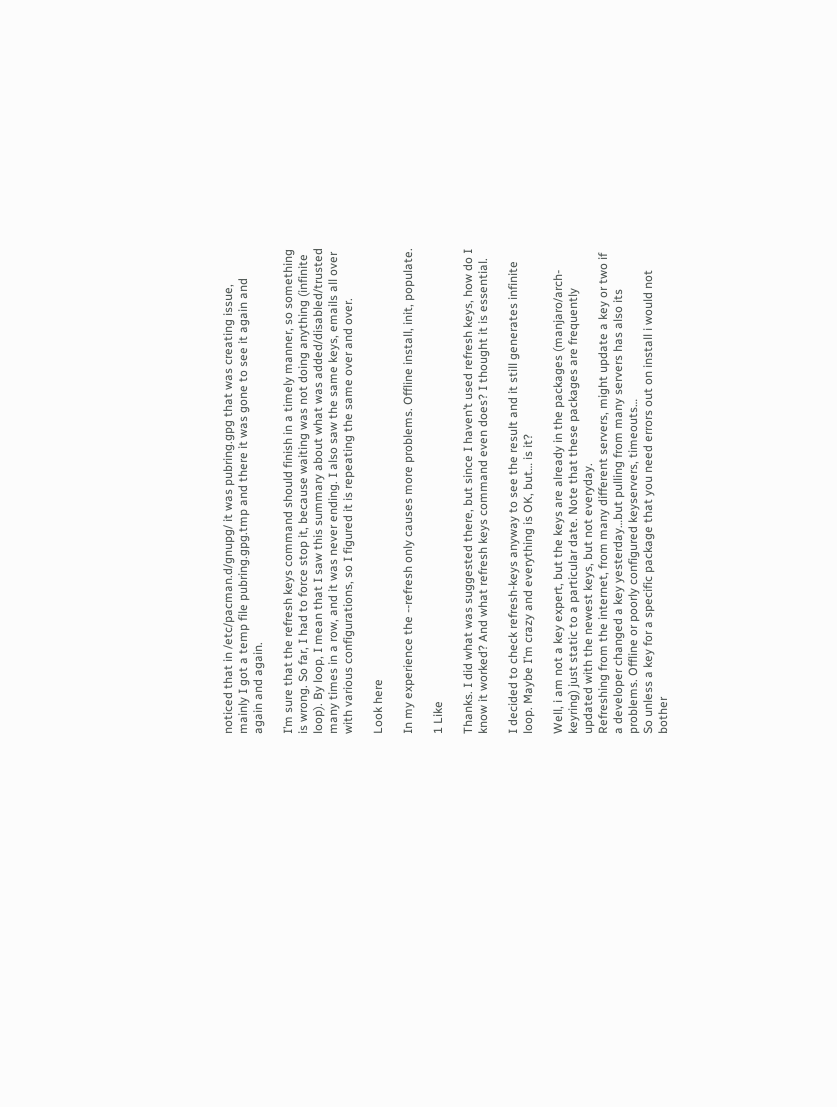noticed that in /etc/pacman.d/gnupg/ it was pubring.gpg that was creating issue, mainly I got a temp file pubring.gpg.tmp and there it was gone to see it again and again and again.

I’m sure that the refresh keys command should finish in a timely manner, so something is wrong. So far, I had to force stop it, because waiting was not doing anything (infinite loop). By loop, I mean that I saw this summary about what was added/disabled/trusted many times in a row, and it was never ending. I also saw the same keys, emails all over with various configurations, so I figured it is repeating the same over and over.

Look here

In my experience the --refresh only causes more problems. Offline install, init, populate.

1 Like

Thanks. I did what was suggested there, but since I haven’t used refresh keys, how do I know it worked? And what refresh keys command even does? I thought it is essential.

I decided to check refresh-keys anyway to see the result and it still generates infinite loop. Maybe I’m crazy and everything is OK, but… is it?

Well, i am not a key expert, but the keys are already in the packages (manjaro/arch-keyring) just static to a particular date. Note that these packages are frequently updated with the newest keys, but not everyday.
Refreshing from the internet, from many different servers, might update a key or two if a developer changed a key yesterday…but pulling from many servers has also its problems. Offline or poorly configured keyservers, timeouts…
So unless a key for a specific package that you need errors out on install i would not bother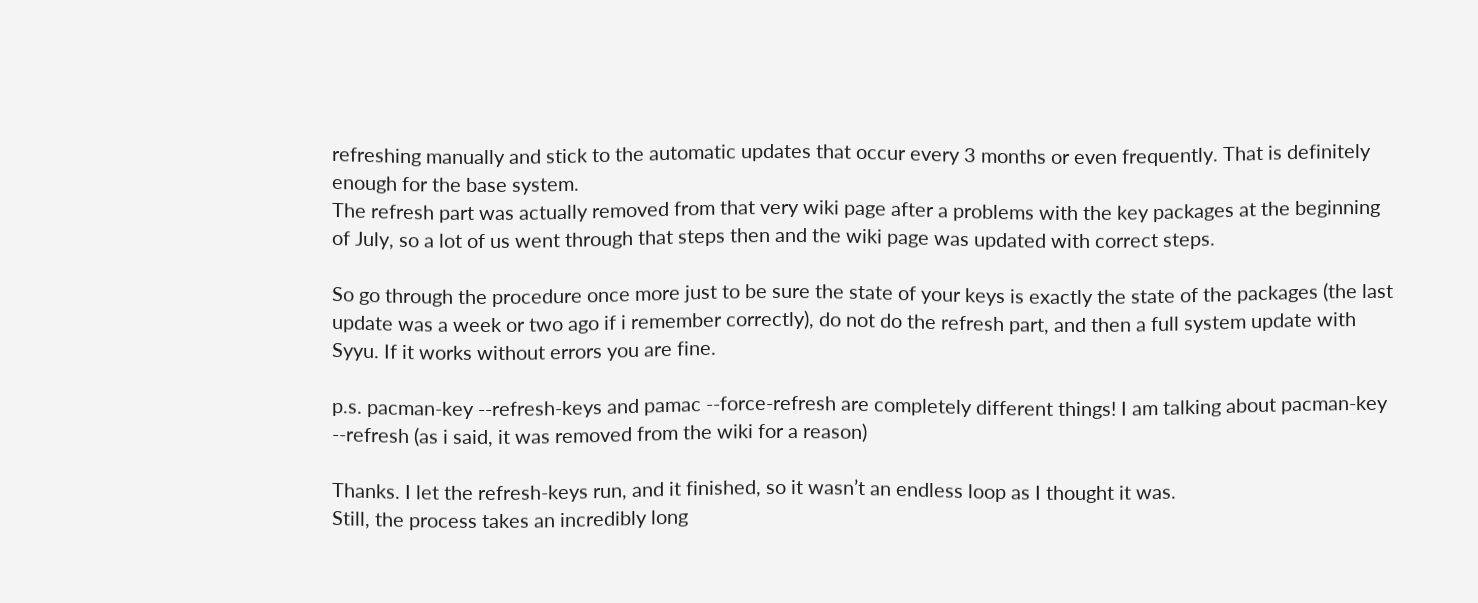refreshing manually and stick to the automatic updates that occur every 3 months or even frequently. That is definitely enough for the base system.
The refresh part was actually removed from that very wiki page after a problems with the key packages at the beginning of July, so a lot of us went through that steps then and the wiki page was updated with correct steps.

So go through the procedure once more just to be sure the state of your keys is exactly the state of the packages (the last update was a week or two ago if i remember correctly), do not do the refresh part, and then a full system update with Syyu. If it works without errors you are fine.

p.s. pacman-key --refresh-keys and pamac --force-refresh are completely different things! I am talking about pacman-key --refresh (as i said, it was removed from the wiki for a reason)

Thanks. I let the refresh-keys run, and it finished, so it wasn’t an endless loop as I thought it was.
Still, the process takes an incredibly long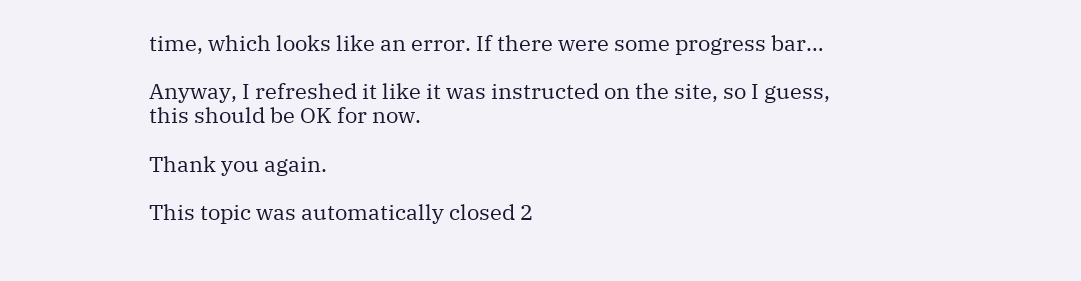time, which looks like an error. If there were some progress bar…

Anyway, I refreshed it like it was instructed on the site, so I guess, this should be OK for now.

Thank you again.

This topic was automatically closed 2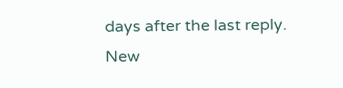days after the last reply. New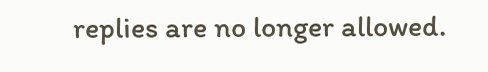replies are no longer allowed.